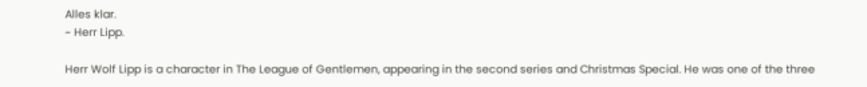Alles klar.
~ Herr Lipp.

Herr Wolf Lipp is a character in The League of Gentlemen, appearing in the second series and Christmas Special. He was one of the three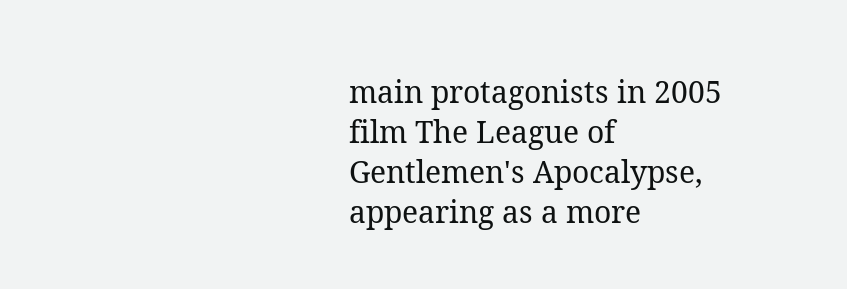main protagonists in 2005 film The League of Gentlemen's Apocalypse, appearing as a more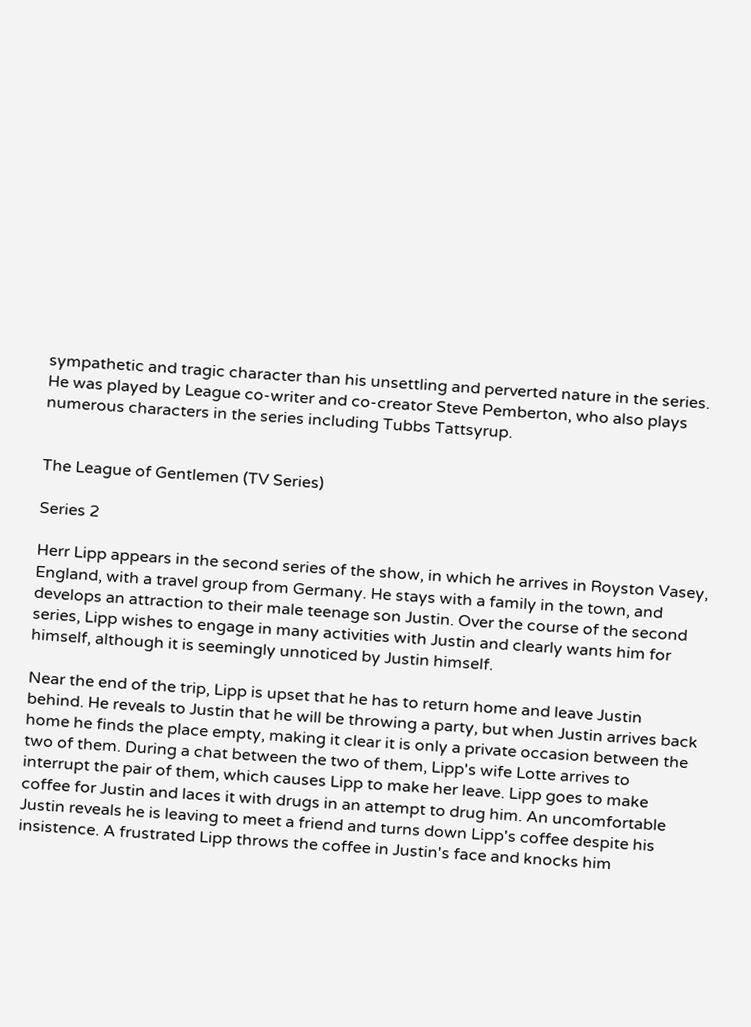sympathetic and tragic character than his unsettling and perverted nature in the series. He was played by League co-writer and co-creator Steve Pemberton, who also plays numerous characters in the series including Tubbs Tattsyrup.


The League of Gentlemen (TV Series)

Series 2

Herr Lipp appears in the second series of the show, in which he arrives in Royston Vasey, England, with a travel group from Germany. He stays with a family in the town, and develops an attraction to their male teenage son Justin. Over the course of the second series, Lipp wishes to engage in many activities with Justin and clearly wants him for himself, although it is seemingly unnoticed by Justin himself.

Near the end of the trip, Lipp is upset that he has to return home and leave Justin behind. He reveals to Justin that he will be throwing a party, but when Justin arrives back home he finds the place empty, making it clear it is only a private occasion between the two of them. During a chat between the two of them, Lipp's wife Lotte arrives to interrupt the pair of them, which causes Lipp to make her leave. Lipp goes to make coffee for Justin and laces it with drugs in an attempt to drug him. An uncomfortable Justin reveals he is leaving to meet a friend and turns down Lipp's coffee despite his insistence. A frustrated Lipp throws the coffee in Justin's face and knocks him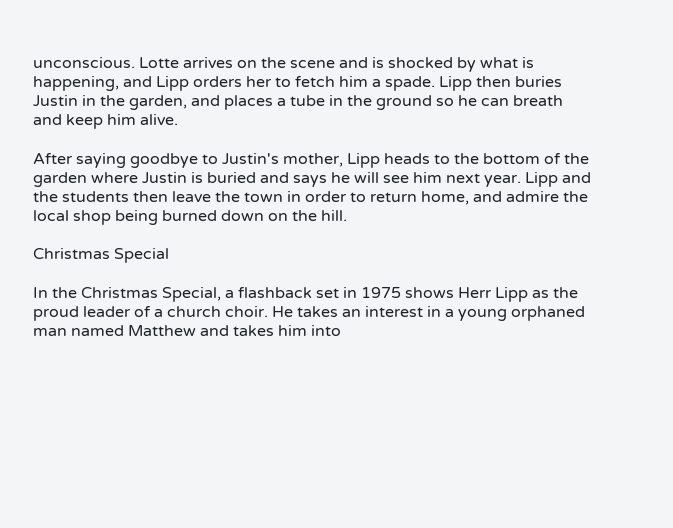unconscious. Lotte arrives on the scene and is shocked by what is happening, and Lipp orders her to fetch him a spade. Lipp then buries Justin in the garden, and places a tube in the ground so he can breath and keep him alive.

After saying goodbye to Justin's mother, Lipp heads to the bottom of the garden where Justin is buried and says he will see him next year. Lipp and the students then leave the town in order to return home, and admire the local shop being burned down on the hill.

Christmas Special

In the Christmas Special, a flashback set in 1975 shows Herr Lipp as the proud leader of a church choir. He takes an interest in a young orphaned man named Matthew and takes him into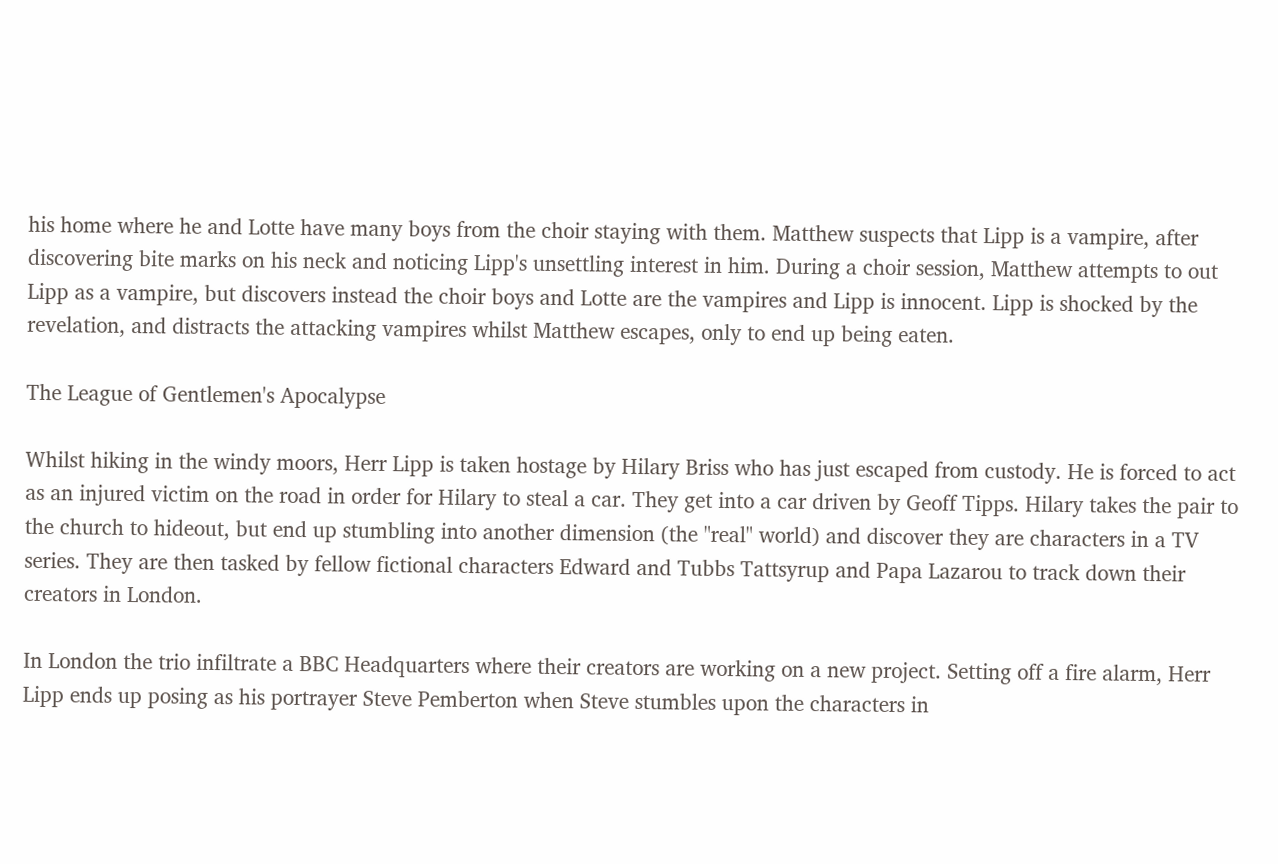his home where he and Lotte have many boys from the choir staying with them. Matthew suspects that Lipp is a vampire, after discovering bite marks on his neck and noticing Lipp's unsettling interest in him. During a choir session, Matthew attempts to out Lipp as a vampire, but discovers instead the choir boys and Lotte are the vampires and Lipp is innocent. Lipp is shocked by the revelation, and distracts the attacking vampires whilst Matthew escapes, only to end up being eaten.

The League of Gentlemen's Apocalypse

Whilst hiking in the windy moors, Herr Lipp is taken hostage by Hilary Briss who has just escaped from custody. He is forced to act as an injured victim on the road in order for Hilary to steal a car. They get into a car driven by Geoff Tipps. Hilary takes the pair to the church to hideout, but end up stumbling into another dimension (the "real" world) and discover they are characters in a TV series. They are then tasked by fellow fictional characters Edward and Tubbs Tattsyrup and Papa Lazarou to track down their creators in London.

In London the trio infiltrate a BBC Headquarters where their creators are working on a new project. Setting off a fire alarm, Herr Lipp ends up posing as his portrayer Steve Pemberton when Steve stumbles upon the characters in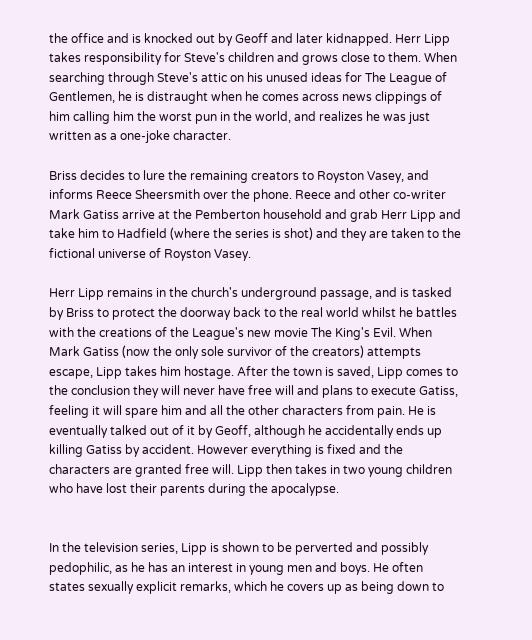the office and is knocked out by Geoff and later kidnapped. Herr Lipp takes responsibility for Steve's children and grows close to them. When searching through Steve's attic on his unused ideas for The League of Gentlemen, he is distraught when he comes across news clippings of him calling him the worst pun in the world, and realizes he was just written as a one-joke character.

Briss decides to lure the remaining creators to Royston Vasey, and informs Reece Sheersmith over the phone. Reece and other co-writer Mark Gatiss arrive at the Pemberton household and grab Herr Lipp and take him to Hadfield (where the series is shot) and they are taken to the fictional universe of Royston Vasey.

Herr Lipp remains in the church's underground passage, and is tasked by Briss to protect the doorway back to the real world whilst he battles with the creations of the League's new movie The King's Evil. When Mark Gatiss (now the only sole survivor of the creators) attempts escape, Lipp takes him hostage. After the town is saved, Lipp comes to the conclusion they will never have free will and plans to execute Gatiss, feeling it will spare him and all the other characters from pain. He is eventually talked out of it by Geoff, although he accidentally ends up killing Gatiss by accident. However everything is fixed and the characters are granted free will. Lipp then takes in two young children who have lost their parents during the apocalypse.


In the television series, Lipp is shown to be perverted and possibly pedophilic, as he has an interest in young men and boys. He often states sexually explicit remarks, which he covers up as being down to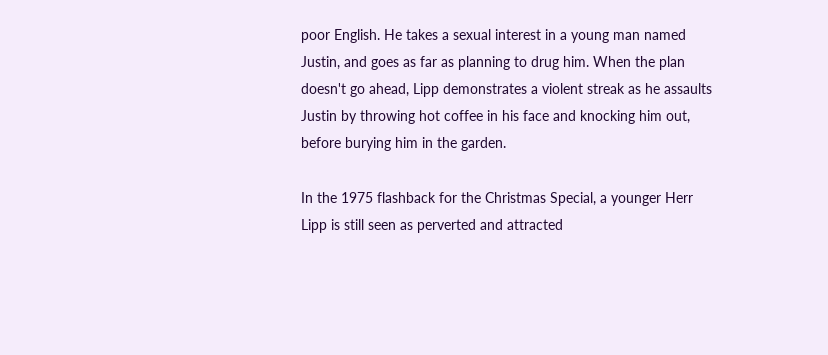poor English. He takes a sexual interest in a young man named Justin, and goes as far as planning to drug him. When the plan doesn't go ahead, Lipp demonstrates a violent streak as he assaults Justin by throwing hot coffee in his face and knocking him out, before burying him in the garden.

In the 1975 flashback for the Christmas Special, a younger Herr Lipp is still seen as perverted and attracted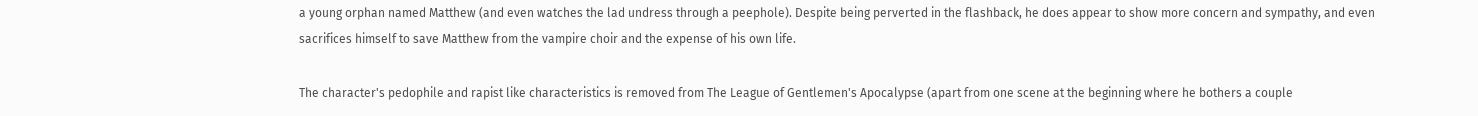a young orphan named Matthew (and even watches the lad undress through a peephole). Despite being perverted in the flashback, he does appear to show more concern and sympathy, and even sacrifices himself to save Matthew from the vampire choir and the expense of his own life.

The character's pedophile and rapist like characteristics is removed from The League of Gentlemen's Apocalypse (apart from one scene at the beginning where he bothers a couple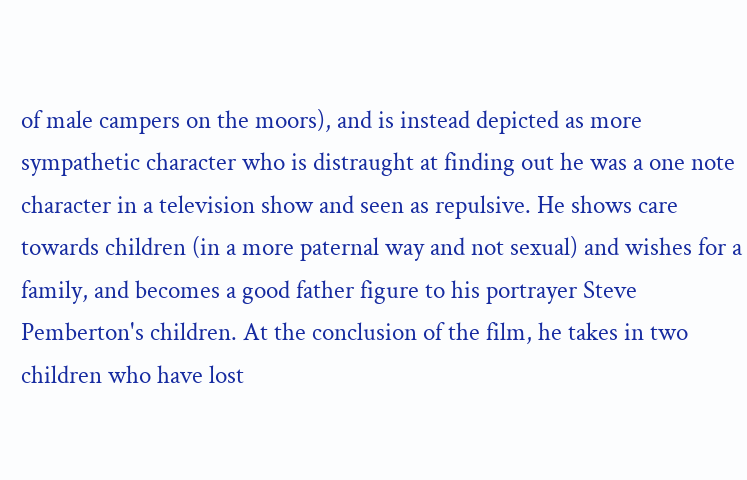of male campers on the moors), and is instead depicted as more sympathetic character who is distraught at finding out he was a one note character in a television show and seen as repulsive. He shows care towards children (in a more paternal way and not sexual) and wishes for a family, and becomes a good father figure to his portrayer Steve Pemberton's children. At the conclusion of the film, he takes in two children who have lost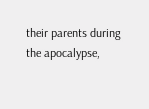their parents during the apocalypse,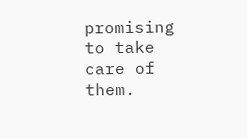promising to take care of them.